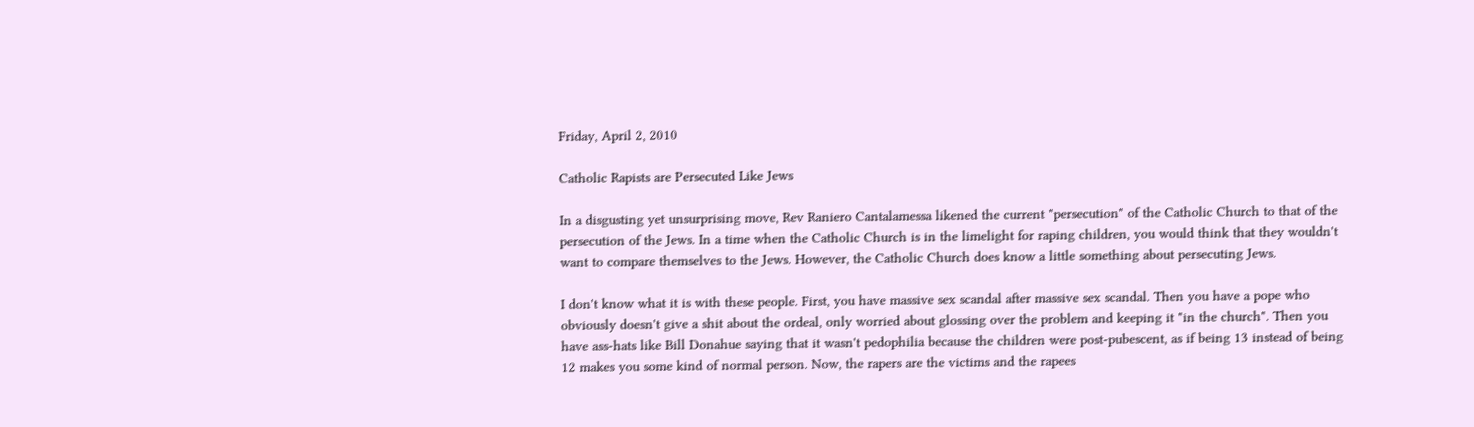Friday, April 2, 2010

Catholic Rapists are Persecuted Like Jews

In a disgusting yet unsurprising move, Rev Raniero Cantalamessa likened the current "persecution" of the Catholic Church to that of the persecution of the Jews. In a time when the Catholic Church is in the limelight for raping children, you would think that they wouldn't want to compare themselves to the Jews. However, the Catholic Church does know a little something about persecuting Jews.

I don't know what it is with these people. First, you have massive sex scandal after massive sex scandal. Then you have a pope who obviously doesn't give a shit about the ordeal, only worried about glossing over the problem and keeping it "in the church". Then you have ass-hats like Bill Donahue saying that it wasn't pedophilia because the children were post-pubescent, as if being 13 instead of being 12 makes you some kind of normal person. Now, the rapers are the victims and the rapees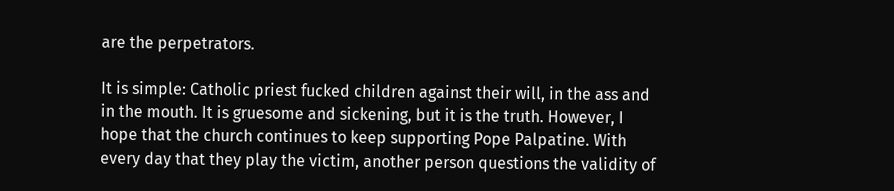are the perpetrators.

It is simple: Catholic priest fucked children against their will, in the ass and in the mouth. It is gruesome and sickening, but it is the truth. However, I hope that the church continues to keep supporting Pope Palpatine. With every day that they play the victim, another person questions the validity of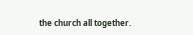the church all together.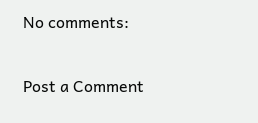No comments:

Post a Comment